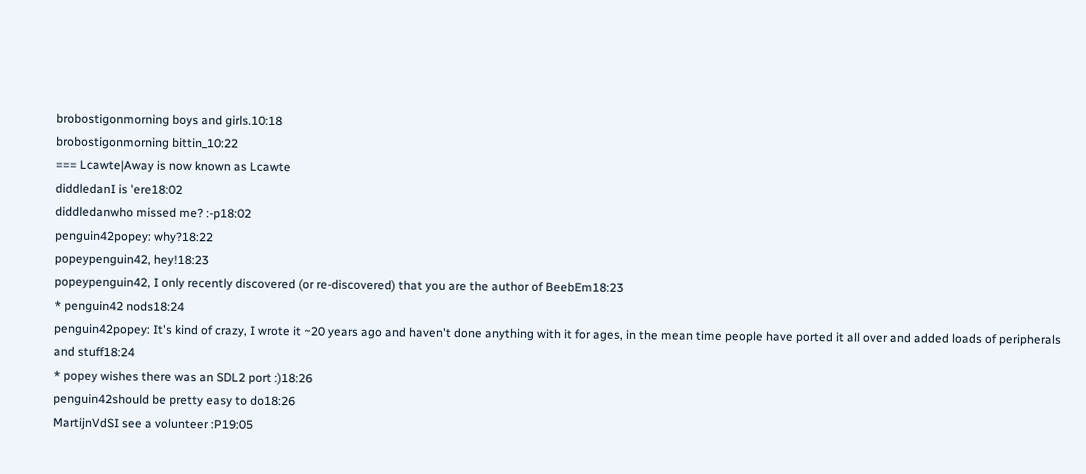brobostigonmorning boys and girls.10:18
brobostigonmorning bittin_10:22
=== Lcawte|Away is now known as Lcawte
diddledanI is 'ere18:02
diddledanwho missed me? :-p18:02
penguin42popey: why?18:22
popeypenguin42, hey!18:23
popeypenguin42, I only recently discovered (or re-discovered) that you are the author of BeebEm18:23
* penguin42 nods18:24
penguin42popey: It's kind of crazy, I wrote it ~20 years ago and haven't done anything with it for ages, in the mean time people have ported it all over and added loads of peripherals and stuff18:24
* popey wishes there was an SDL2 port :)18:26
penguin42should be pretty easy to do18:26
MartijnVdSI see a volunteer :P19:05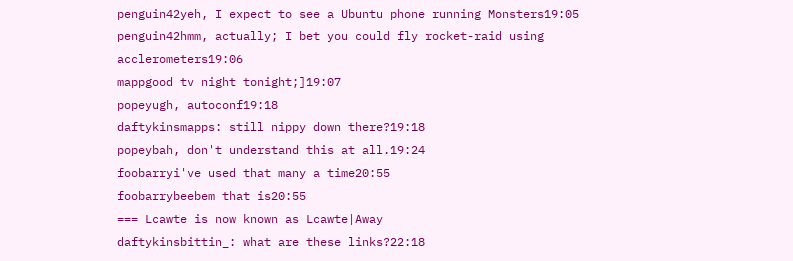penguin42yeh, I expect to see a Ubuntu phone running Monsters19:05
penguin42hmm, actually; I bet you could fly rocket-raid using acclerometers19:06
mappgood tv night tonight;]19:07
popeyugh, autoconf19:18
daftykinsmapps: still nippy down there?19:18
popeybah, don't understand this at all.19:24
foobarryi've used that many a time20:55
foobarrybeebem that is20:55
=== Lcawte is now known as Lcawte|Away
daftykinsbittin_: what are these links?22:18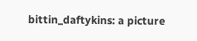bittin_daftykins: a picture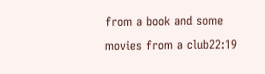from a book and some movies from a club22:19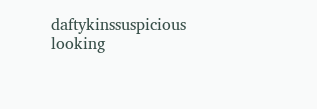daftykinssuspicious looking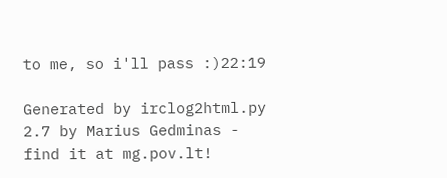to me, so i'll pass :)22:19

Generated by irclog2html.py 2.7 by Marius Gedminas - find it at mg.pov.lt!